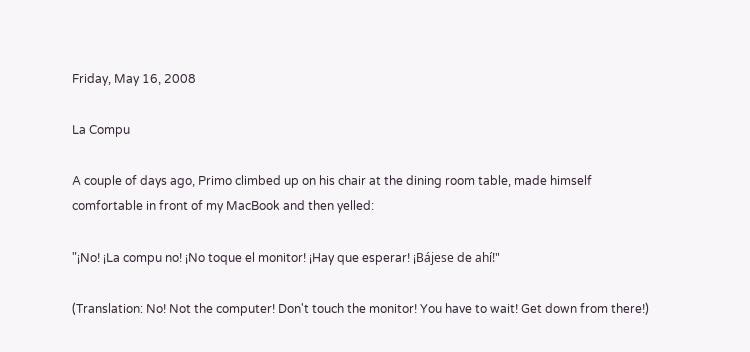Friday, May 16, 2008

La Compu

A couple of days ago, Primo climbed up on his chair at the dining room table, made himself comfortable in front of my MacBook and then yelled:

"¡No! ¡La compu no! ¡No toque el monitor! ¡Hay que esperar! ¡Bájese de ahí!"

(Translation: No! Not the computer! Don't touch the monitor! You have to wait! Get down from there!)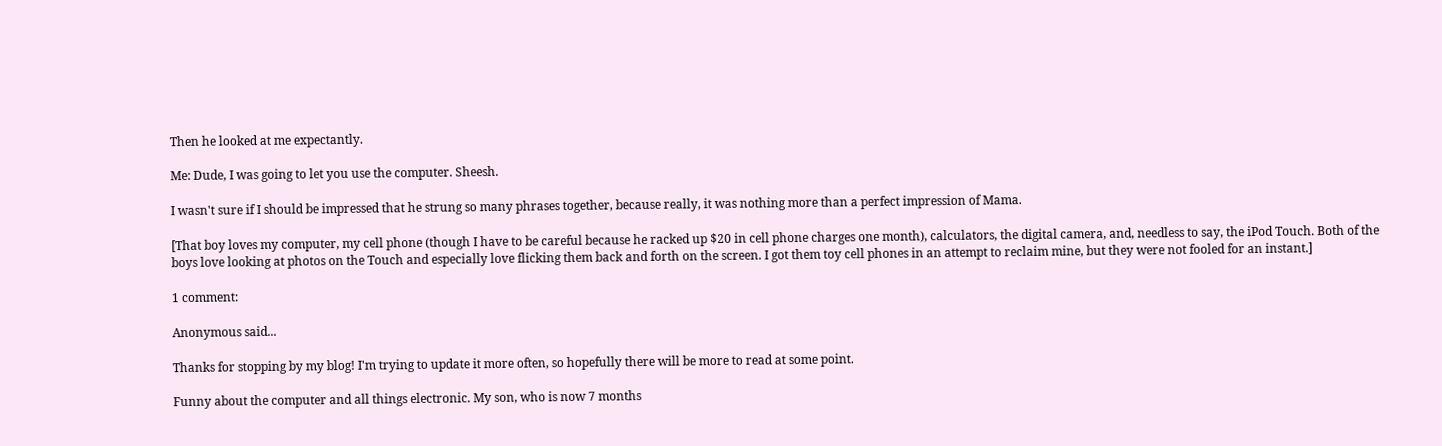Then he looked at me expectantly.

Me: Dude, I was going to let you use the computer. Sheesh.

I wasn't sure if I should be impressed that he strung so many phrases together, because really, it was nothing more than a perfect impression of Mama.

[That boy loves my computer, my cell phone (though I have to be careful because he racked up $20 in cell phone charges one month), calculators, the digital camera, and, needless to say, the iPod Touch. Both of the boys love looking at photos on the Touch and especially love flicking them back and forth on the screen. I got them toy cell phones in an attempt to reclaim mine, but they were not fooled for an instant.]

1 comment:

Anonymous said...

Thanks for stopping by my blog! I'm trying to update it more often, so hopefully there will be more to read at some point.

Funny about the computer and all things electronic. My son, who is now 7 months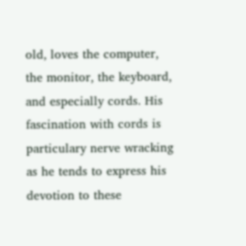old, loves the computer, the monitor, the keyboard, and especially cords. His fascination with cords is particulary nerve wracking as he tends to express his devotion to these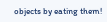objects by eating them!